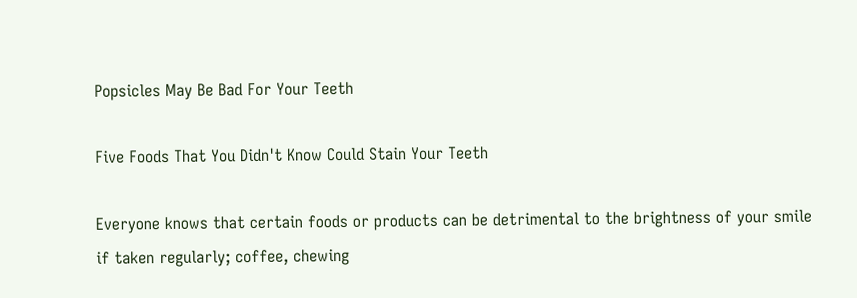Popsicles May Be Bad For Your Teeth

Five Foods That You Didn't Know Could Stain Your Teeth

Everyone knows that certain foods or products can be detrimental to the brightness of your smile if taken regularly; coffee, chewing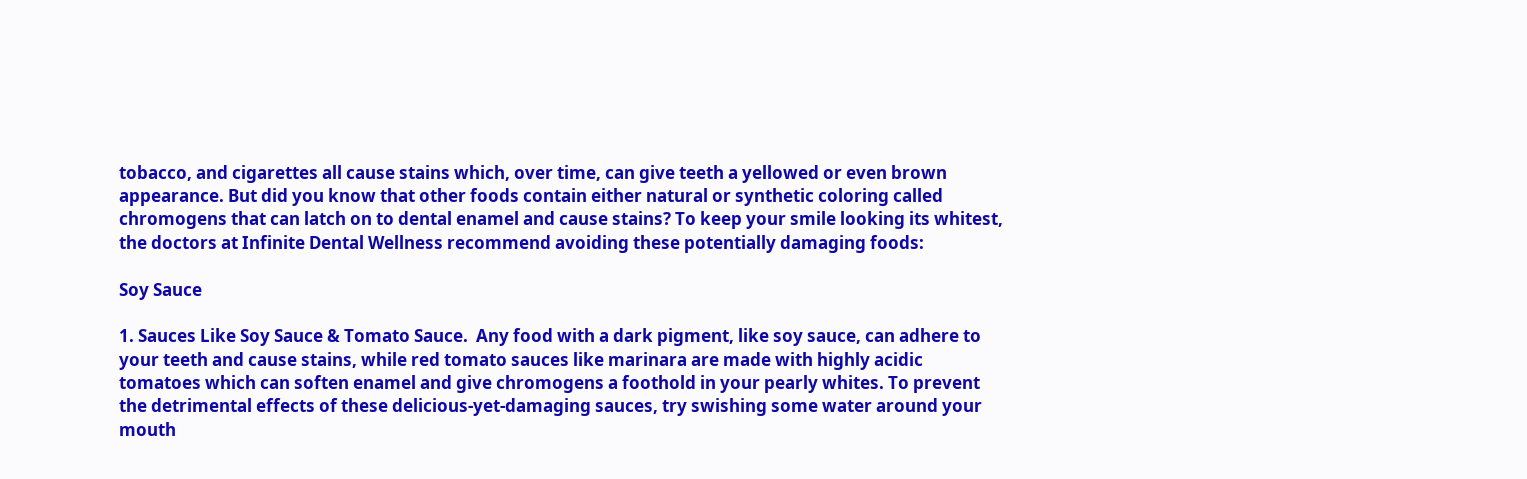tobacco, and cigarettes all cause stains which, over time, can give teeth a yellowed or even brown appearance. But did you know that other foods contain either natural or synthetic coloring called chromogens that can latch on to dental enamel and cause stains? To keep your smile looking its whitest, the doctors at Infinite Dental Wellness recommend avoiding these potentially damaging foods:

Soy Sauce

1. Sauces Like Soy Sauce & Tomato Sauce.  Any food with a dark pigment, like soy sauce, can adhere to your teeth and cause stains, while red tomato sauces like marinara are made with highly acidic tomatoes which can soften enamel and give chromogens a foothold in your pearly whites. To prevent the detrimental effects of these delicious-yet-damaging sauces, try swishing some water around your mouth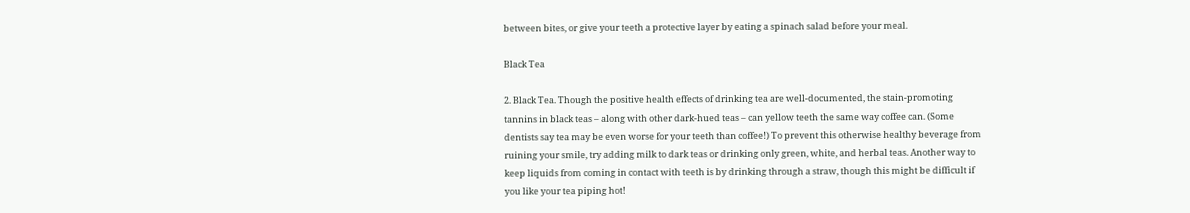between bites, or give your teeth a protective layer by eating a spinach salad before your meal.

Black Tea

2. Black Tea. Though the positive health effects of drinking tea are well-documented, the stain-promoting tannins in black teas – along with other dark-hued teas – can yellow teeth the same way coffee can. (Some dentists say tea may be even worse for your teeth than coffee!) To prevent this otherwise healthy beverage from ruining your smile, try adding milk to dark teas or drinking only green, white, and herbal teas. Another way to keep liquids from coming in contact with teeth is by drinking through a straw, though this might be difficult if you like your tea piping hot!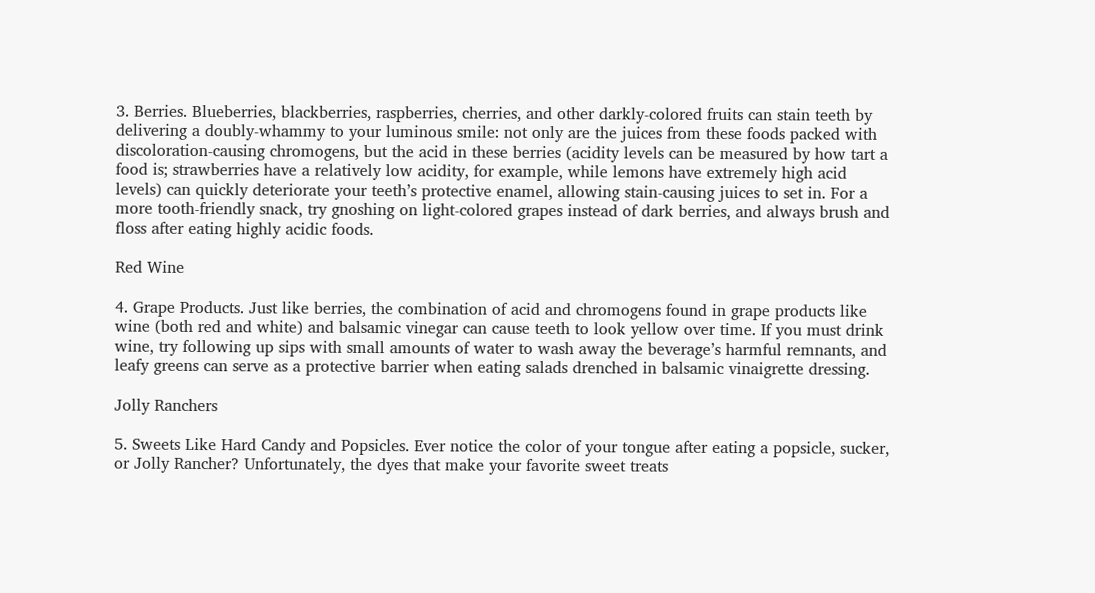3. Berries. Blueberries, blackberries, raspberries, cherries, and other darkly-colored fruits can stain teeth by delivering a doubly-whammy to your luminous smile: not only are the juices from these foods packed with discoloration-causing chromogens, but the acid in these berries (acidity levels can be measured by how tart a food is; strawberries have a relatively low acidity, for example, while lemons have extremely high acid levels) can quickly deteriorate your teeth’s protective enamel, allowing stain-causing juices to set in. For a more tooth-friendly snack, try gnoshing on light-colored grapes instead of dark berries, and always brush and floss after eating highly acidic foods.

Red Wine

4. Grape Products. Just like berries, the combination of acid and chromogens found in grape products like wine (both red and white) and balsamic vinegar can cause teeth to look yellow over time. If you must drink wine, try following up sips with small amounts of water to wash away the beverage’s harmful remnants, and leafy greens can serve as a protective barrier when eating salads drenched in balsamic vinaigrette dressing.

Jolly Ranchers

5. Sweets Like Hard Candy and Popsicles. Ever notice the color of your tongue after eating a popsicle, sucker, or Jolly Rancher? Unfortunately, the dyes that make your favorite sweet treats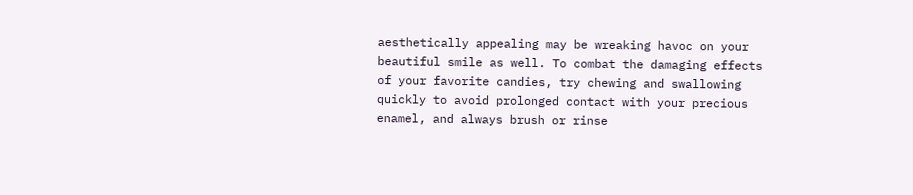aesthetically appealing may be wreaking havoc on your beautiful smile as well. To combat the damaging effects of your favorite candies, try chewing and swallowing quickly to avoid prolonged contact with your precious enamel, and always brush or rinse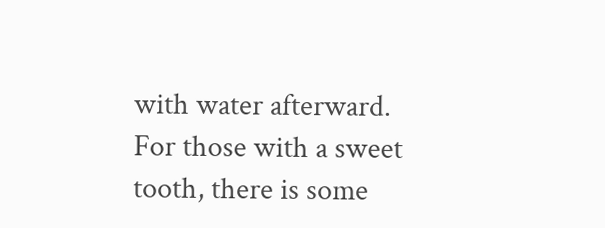with water afterward. For those with a sweet tooth, there is some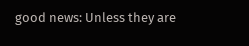good news: Unless they are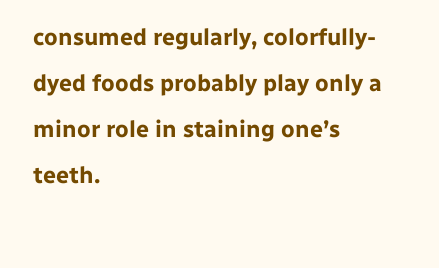consumed regularly, colorfully-dyed foods probably play only a minor role in staining one’s teeth.